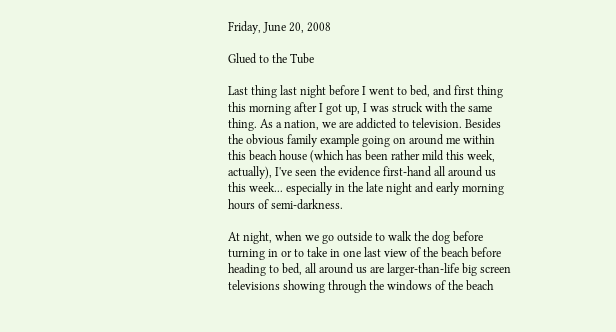Friday, June 20, 2008

Glued to the Tube

Last thing last night before I went to bed, and first thing this morning after I got up, I was struck with the same thing. As a nation, we are addicted to television. Besides the obvious family example going on around me within this beach house (which has been rather mild this week, actually), I've seen the evidence first-hand all around us this week... especially in the late night and early morning hours of semi-darkness.

At night, when we go outside to walk the dog before turning in or to take in one last view of the beach before heading to bed, all around us are larger-than-life big screen televisions showing through the windows of the beach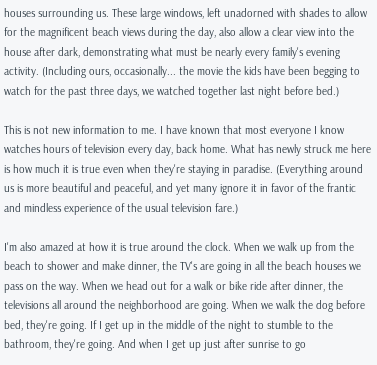houses surrounding us. These large windows, left unadorned with shades to allow for the magnificent beach views during the day, also allow a clear view into the house after dark, demonstrating what must be nearly every family's evening activity. (Including ours, occasionally... the movie the kids have been begging to watch for the past three days, we watched together last night before bed.)

This is not new information to me. I have known that most everyone I know watches hours of television every day, back home. What has newly struck me here is how much it is true even when they're staying in paradise. (Everything around us is more beautiful and peaceful, and yet many ignore it in favor of the frantic and mindless experience of the usual television fare.)

I'm also amazed at how it is true around the clock. When we walk up from the beach to shower and make dinner, the TV's are going in all the beach houses we pass on the way. When we head out for a walk or bike ride after dinner, the televisions all around the neighborhood are going. When we walk the dog before bed, they're going. If I get up in the middle of the night to stumble to the bathroom, they're going. And when I get up just after sunrise to go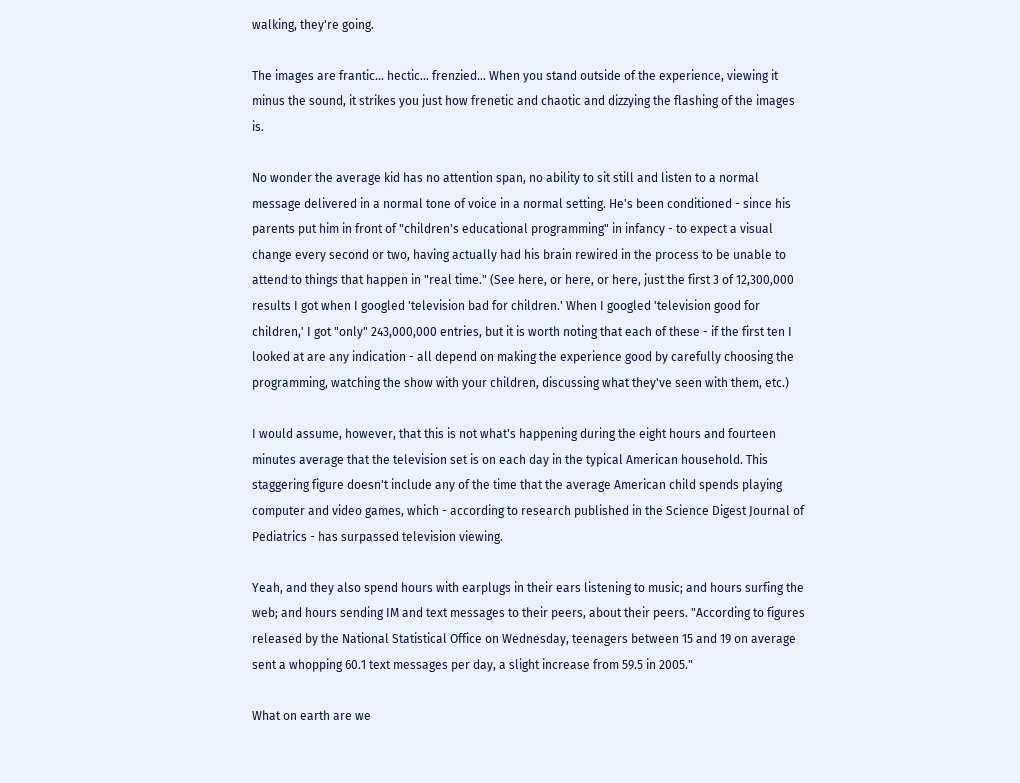walking, they're going.

The images are frantic... hectic... frenzied... When you stand outside of the experience, viewing it minus the sound, it strikes you just how frenetic and chaotic and dizzying the flashing of the images is.

No wonder the average kid has no attention span, no ability to sit still and listen to a normal message delivered in a normal tone of voice in a normal setting. He's been conditioned - since his parents put him in front of "children's educational programming" in infancy - to expect a visual change every second or two, having actually had his brain rewired in the process to be unable to attend to things that happen in "real time." (See here, or here, or here, just the first 3 of 12,300,000 results I got when I googled 'television bad for children.' When I googled 'television good for children,' I got "only" 243,000,000 entries, but it is worth noting that each of these - if the first ten I looked at are any indication - all depend on making the experience good by carefully choosing the programming, watching the show with your children, discussing what they've seen with them, etc.)

I would assume, however, that this is not what's happening during the eight hours and fourteen minutes average that the television set is on each day in the typical American household. This staggering figure doesn't include any of the time that the average American child spends playing computer and video games, which - according to research published in the Science Digest Journal of Pediatrics - has surpassed television viewing.

Yeah, and they also spend hours with earplugs in their ears listening to music; and hours surfing the web; and hours sending IM and text messages to their peers, about their peers. "According to figures released by the National Statistical Office on Wednesday, teenagers between 15 and 19 on average sent a whopping 60.1 text messages per day, a slight increase from 59.5 in 2005."

What on earth are we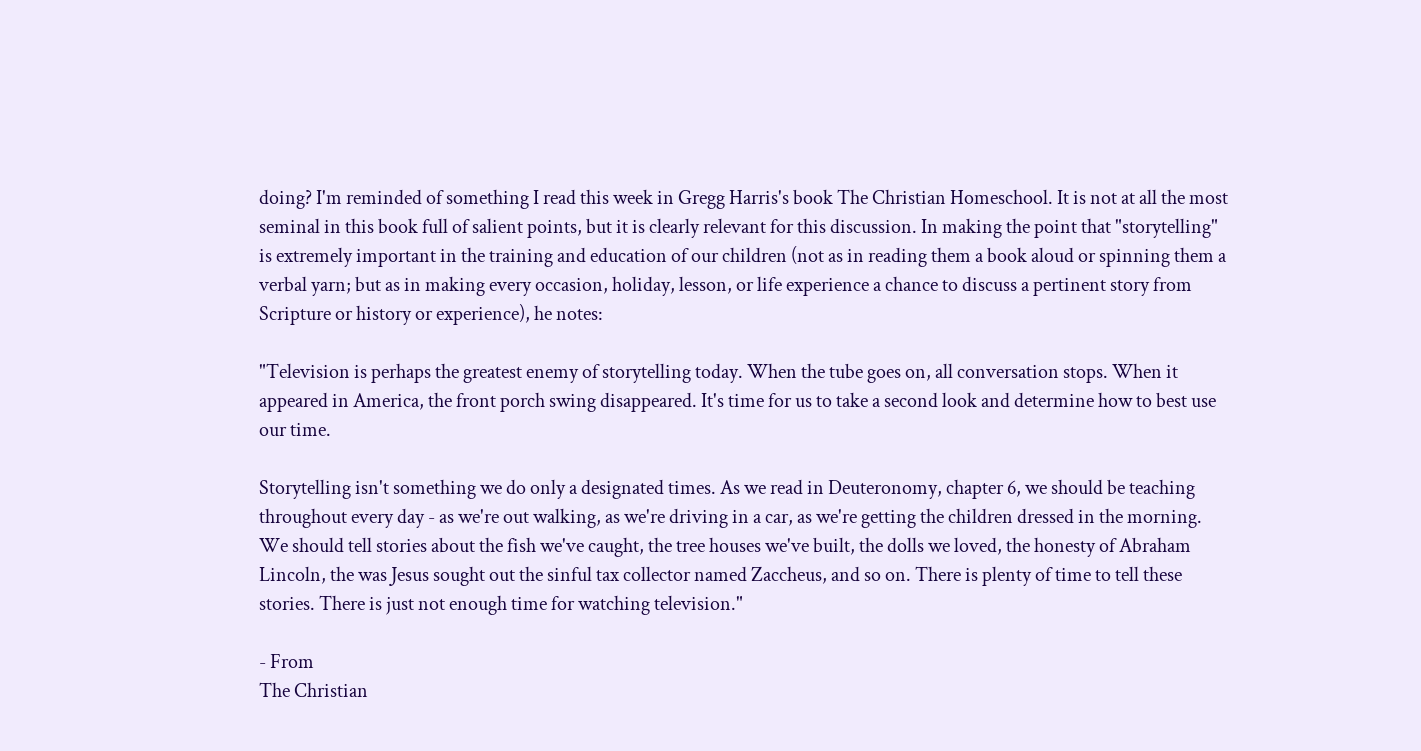doing? I'm reminded of something I read this week in Gregg Harris's book The Christian Homeschool. It is not at all the most seminal in this book full of salient points, but it is clearly relevant for this discussion. In making the point that "storytelling" is extremely important in the training and education of our children (not as in reading them a book aloud or spinning them a verbal yarn; but as in making every occasion, holiday, lesson, or life experience a chance to discuss a pertinent story from Scripture or history or experience), he notes:

"Television is perhaps the greatest enemy of storytelling today. When the tube goes on, all conversation stops. When it appeared in America, the front porch swing disappeared. It's time for us to take a second look and determine how to best use our time.

Storytelling isn't something we do only a designated times. As we read in Deuteronomy, chapter 6, we should be teaching throughout every day - as we're out walking, as we're driving in a car, as we're getting the children dressed in the morning. We should tell stories about the fish we've caught, the tree houses we've built, the dolls we loved, the honesty of Abraham Lincoln, the was Jesus sought out the sinful tax collector named Zaccheus, and so on. There is plenty of time to tell these stories. There is just not enough time for watching television."

- From
The Christian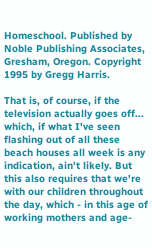Homeschool. Published by Noble Publishing Associates, Gresham, Oregon. Copyright 1995 by Gregg Harris.

That is, of course, if the television actually goes off... which, if what I've seen flashing out of all these beach houses all week is any indication, ain't likely. But this also requires that we're with our children throughout the day, which - in this age of working mothers and age-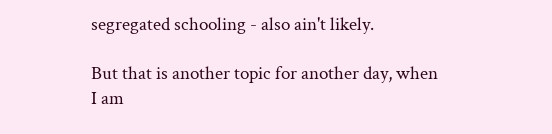segregated schooling - also ain't likely.

But that is another topic for another day, when I am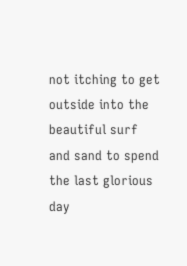not itching to get outside into the beautiful surf and sand to spend the last glorious day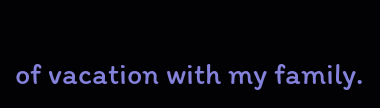of vacation with my family.